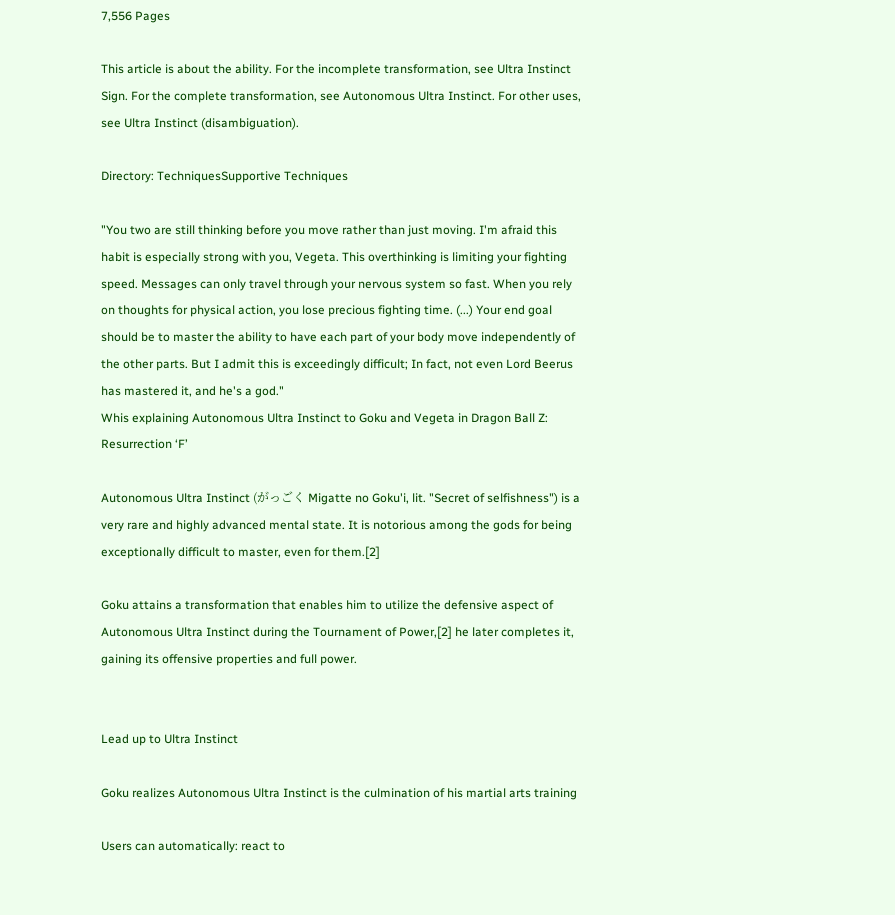7,556 Pages

This article is about the ability. For the incomplete transformation, see Ultra Instinct Sign. For the complete transformation, see Autonomous Ultra Instinct. For other uses, see Ultra Instinct (disambiguation).

Directory: TechniquesSupportive Techniques

"You two are still thinking before you move rather than just moving. I'm afraid this habit is especially strong with you, Vegeta. This overthinking is limiting your fighting speed. Messages can only travel through your nervous system so fast. When you rely on thoughts for physical action, you lose precious fighting time. (...) Your end goal should be to master the ability to have each part of your body move independently of the other parts. But I admit this is exceedingly difficult; In fact, not even Lord Beerus has mastered it, and he's a god."
Whis explaining Autonomous Ultra Instinct to Goku and Vegeta in Dragon Ball Z: Resurrection ‘F’

Autonomous Ultra Instinct (がっごく Migatte no Goku'i, lit. "Secret of selfishness") is a very rare and highly advanced mental state. It is notorious among the gods for being exceptionally difficult to master, even for them.[2]

Goku attains a transformation that enables him to utilize the defensive aspect of Autonomous Ultra Instinct during the Tournament of Power,[2] he later completes it, gaining its offensive properties and full power.


Lead up to Ultra Instinct

Goku realizes Autonomous Ultra Instinct is the culmination of his martial arts training

Users can automatically: react to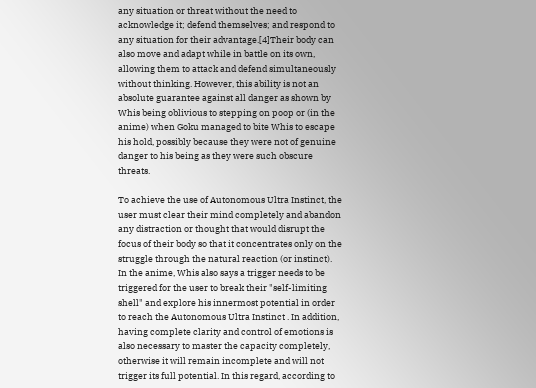any situation or threat without the need to acknowledge it; defend themselves; and respond to any situation for their advantage.[4]Their body can also move and adapt while in battle on its own, allowing them to attack and defend simultaneously without thinking. However, this ability is not an absolute guarantee against all danger as shown by Whis being oblivious to stepping on poop or (in the anime) when Goku managed to bite Whis to escape his hold, possibly because they were not of genuine danger to his being as they were such obscure threats.

To achieve the use of Autonomous Ultra Instinct, the user must clear their mind completely and abandon any distraction or thought that would disrupt the focus of their body so that it concentrates only on the struggle through the natural reaction (or instinct). In the anime, Whis also says a trigger needs to be triggered for the user to break their "self-limiting shell" and explore his innermost potential in order to reach the Autonomous Ultra Instinct . In addition, having complete clarity and control of emotions is also necessary to master the capacity completely, otherwise it will remain incomplete and will not trigger its full potential. In this regard, according to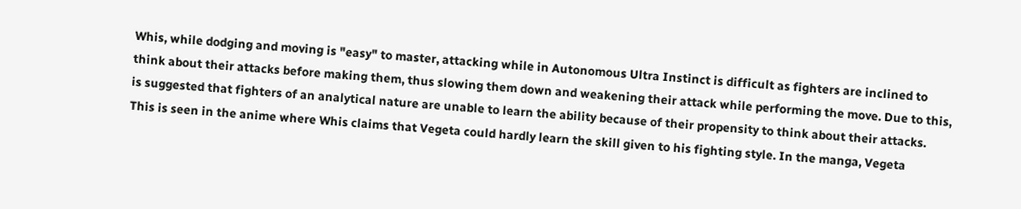Whis, while dodging and moving is "easy" to master, attacking while in Autonomous Ultra Instinct is difficult as fighters are inclined to think about their attacks before making them, thus slowing them down and weakening their attack while performing the move. Due to this, is suggested that fighters of an analytical nature are unable to learn the ability because of their propensity to think about their attacks. This is seen in the anime where Whis claims that Vegeta could hardly learn the skill given to his fighting style. In the manga, Vegeta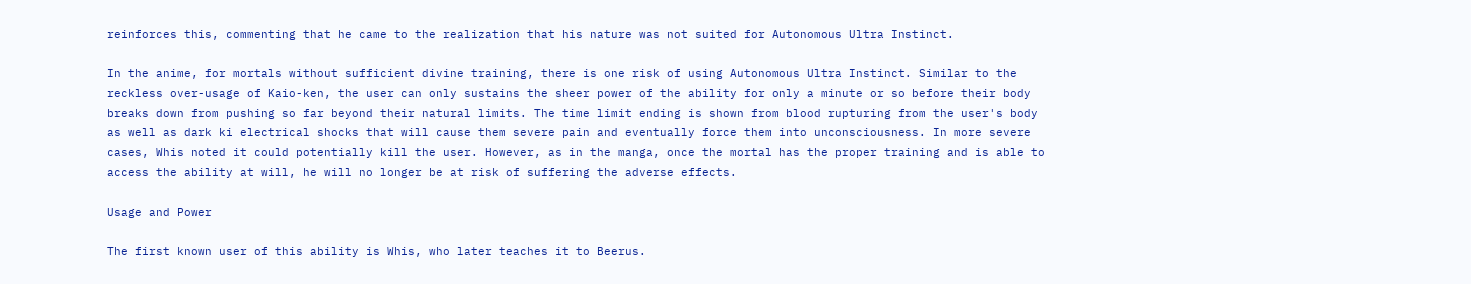reinforces this, commenting that he came to the realization that his nature was not suited for Autonomous Ultra Instinct.

In the anime, for mortals without sufficient divine training, there is one risk of using Autonomous Ultra Instinct. Similar to the reckless over-usage of Kaio-ken, the user can only sustains the sheer power of the ability for only a minute or so before their body breaks down from pushing so far beyond their natural limits. The time limit ending is shown from blood rupturing from the user's body as well as dark ki electrical shocks that will cause them severe pain and eventually force them into unconsciousness. In more severe cases, Whis noted it could potentially kill the user. However, as in the manga, once the mortal has the proper training and is able to access the ability at will, he will no longer be at risk of suffering the adverse effects.

Usage and Power

The first known user of this ability is Whis, who later teaches it to Beerus.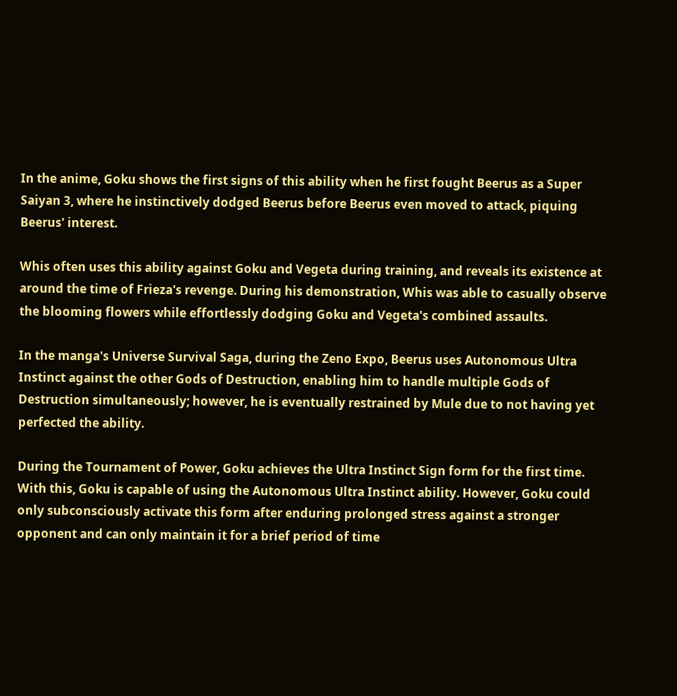In the anime, Goku shows the first signs of this ability when he first fought Beerus as a Super Saiyan 3, where he instinctively dodged Beerus before Beerus even moved to attack, piquing Beerus' interest.

Whis often uses this ability against Goku and Vegeta during training, and reveals its existence at around the time of Frieza's revenge. During his demonstration, Whis was able to casually observe the blooming flowers while effortlessly dodging Goku and Vegeta's combined assaults.

In the manga's Universe Survival Saga, during the Zeno Expo, Beerus uses Autonomous Ultra Instinct against the other Gods of Destruction, enabling him to handle multiple Gods of Destruction simultaneously; however, he is eventually restrained by Mule due to not having yet perfected the ability.

During the Tournament of Power, Goku achieves the Ultra Instinct Sign form for the first time. With this, Goku is capable of using the Autonomous Ultra Instinct ability. However, Goku could only subconsciously activate this form after enduring prolonged stress against a stronger opponent and can only maintain it for a brief period of time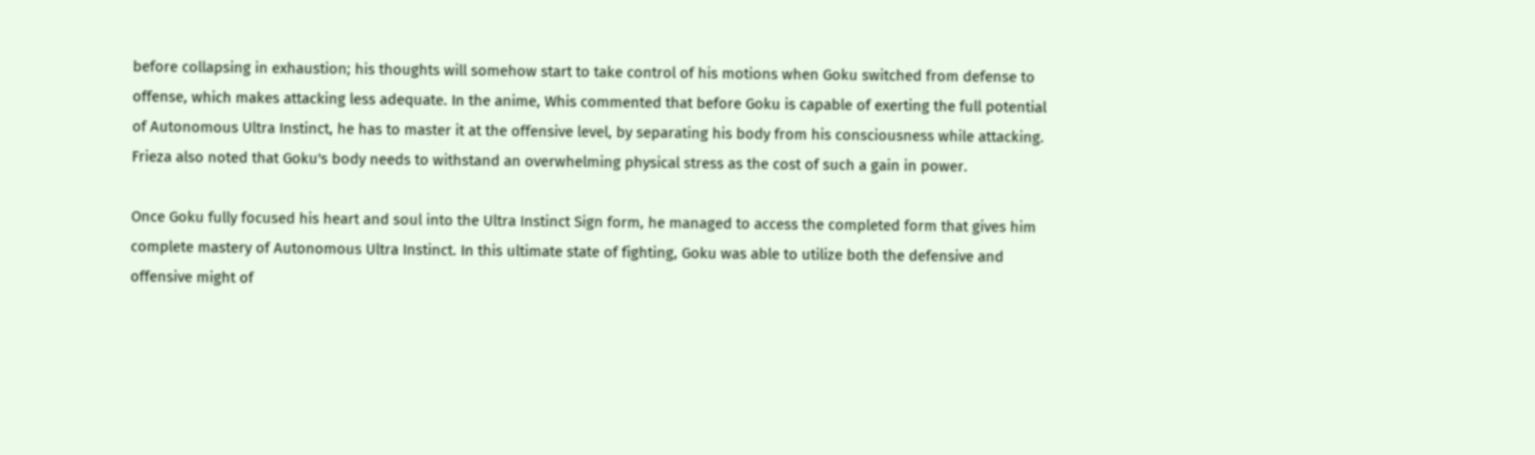before collapsing in exhaustion; his thoughts will somehow start to take control of his motions when Goku switched from defense to offense, which makes attacking less adequate. In the anime, Whis commented that before Goku is capable of exerting the full potential of Autonomous Ultra Instinct, he has to master it at the offensive level, by separating his body from his consciousness while attacking. Frieza also noted that Goku's body needs to withstand an overwhelming physical stress as the cost of such a gain in power.

Once Goku fully focused his heart and soul into the Ultra Instinct Sign form, he managed to access the completed form that gives him complete mastery of Autonomous Ultra Instinct. In this ultimate state of fighting, Goku was able to utilize both the defensive and offensive might of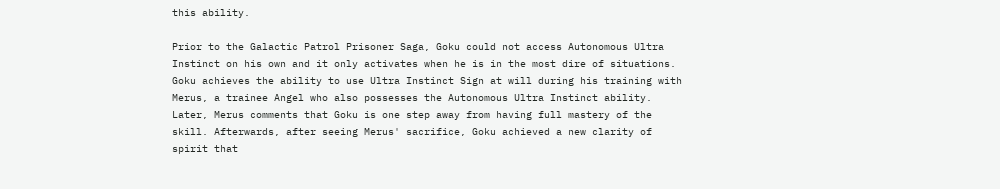this ability.

Prior to the Galactic Patrol Prisoner Saga, Goku could not access Autonomous Ultra Instinct on his own and it only activates when he is in the most dire of situations. Goku achieves the ability to use Ultra Instinct Sign at will during his training with Merus, a trainee Angel who also possesses the Autonomous Ultra Instinct ability. Later, Merus comments that Goku is one step away from having full mastery of the skill. Afterwards, after seeing Merus' sacrifice, Goku achieved a new clarity of spirit that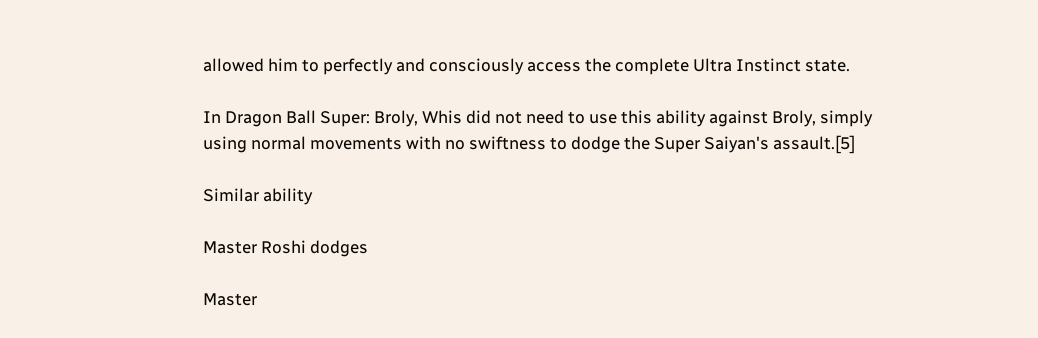allowed him to perfectly and consciously access the complete Ultra Instinct state.

In Dragon Ball Super: Broly, Whis did not need to use this ability against Broly, simply using normal movements with no swiftness to dodge the Super Saiyan's assault.[5]

Similar ability

Master Roshi dodges

Master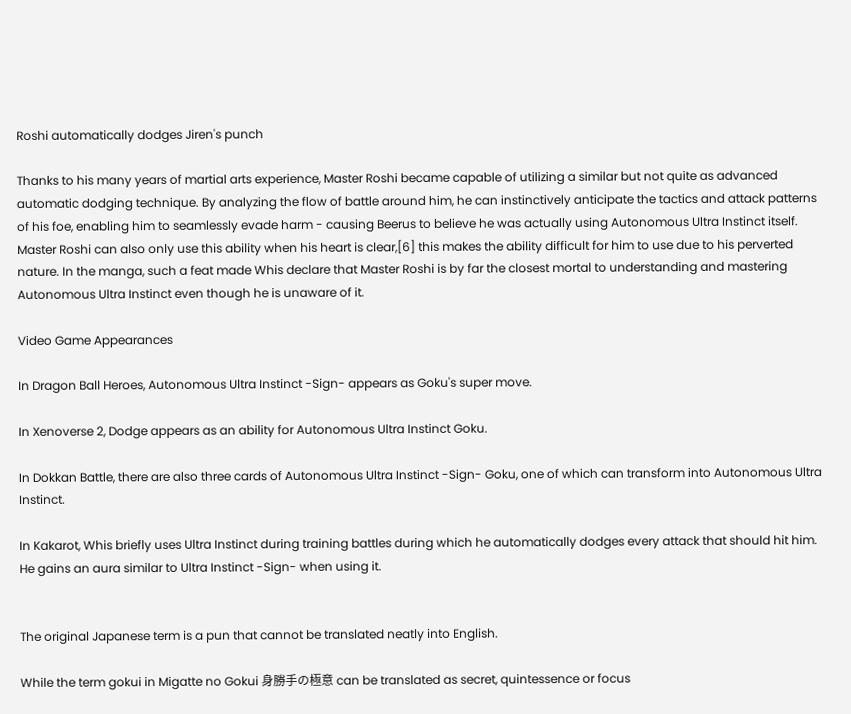Roshi automatically dodges Jiren's punch

Thanks to his many years of martial arts experience, Master Roshi became capable of utilizing a similar but not quite as advanced automatic dodging technique. By analyzing the flow of battle around him, he can instinctively anticipate the tactics and attack patterns of his foe, enabling him to seamlessly evade harm - causing Beerus to believe he was actually using Autonomous Ultra Instinct itself. Master Roshi can also only use this ability when his heart is clear,[6] this makes the ability difficult for him to use due to his perverted nature. In the manga, such a feat made Whis declare that Master Roshi is by far the closest mortal to understanding and mastering Autonomous Ultra Instinct even though he is unaware of it.

Video Game Appearances

In Dragon Ball Heroes, Autonomous Ultra Instinct -Sign- appears as Goku's super move.

In Xenoverse 2, Dodge appears as an ability for Autonomous Ultra Instinct Goku.

In Dokkan Battle, there are also three cards of Autonomous Ultra Instinct -Sign- Goku, one of which can transform into Autonomous Ultra Instinct.

In Kakarot, Whis briefly uses Ultra Instinct during training battles during which he automatically dodges every attack that should hit him. He gains an aura similar to Ultra Instinct -Sign- when using it.


The original Japanese term is a pun that cannot be translated neatly into English.

While the term gokui in Migatte no Gokui 身勝手の極意 can be translated as secret, quintessence or focus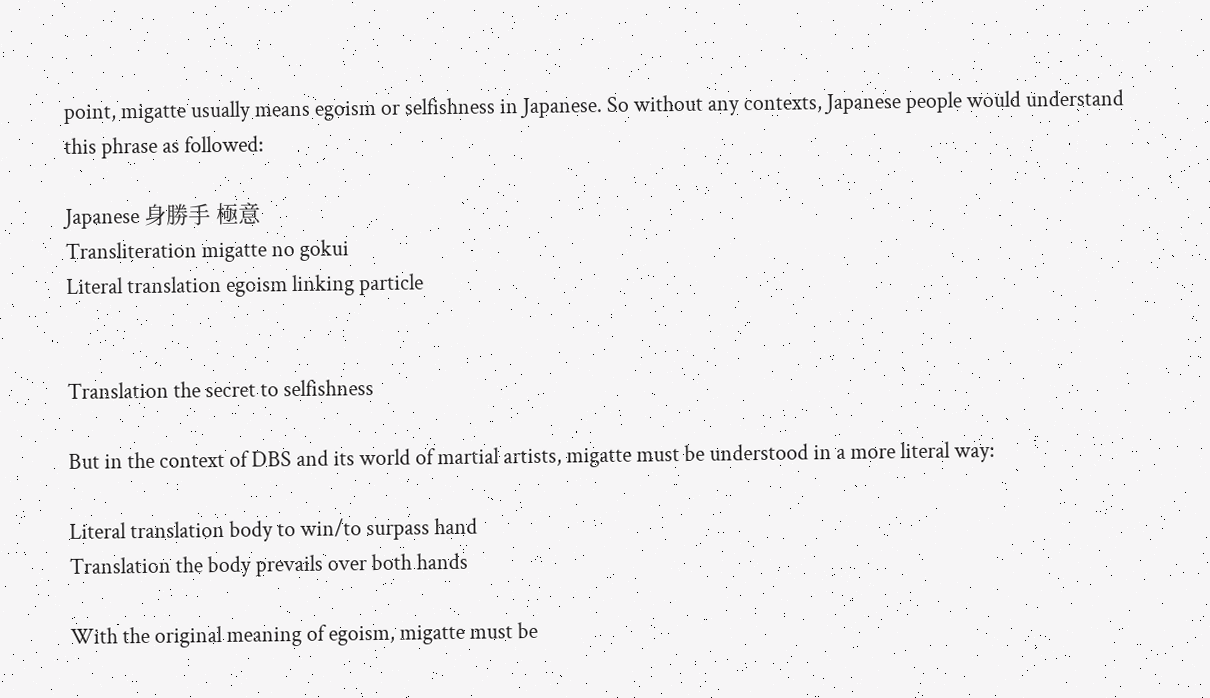point, migatte usually means egoism or selfishness in Japanese. So without any contexts, Japanese people would understand this phrase as followed:

Japanese 身勝手 極意
Transliteration migatte no gokui
Literal translation egoism linking particle


Translation the secret to selfishness

But in the context of DBS and its world of martial artists, migatte must be understood in a more literal way:

Literal translation body to win/to surpass hand
Translation the body prevails over both hands

With the original meaning of egoism, migatte must be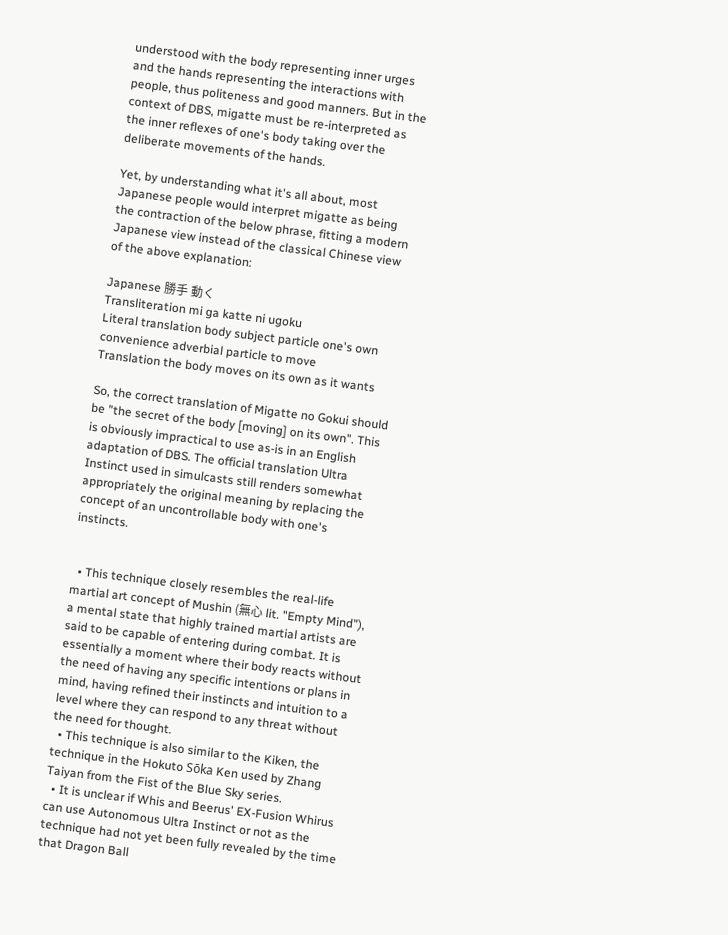understood with the body representing inner urges and the hands representing the interactions with people, thus politeness and good manners. But in the context of DBS, migatte must be re-interpreted as the inner reflexes of one's body taking over the deliberate movements of the hands.

Yet, by understanding what it's all about, most Japanese people would interpret migatte as being the contraction of the below phrase, fitting a modern Japanese view instead of the classical Chinese view of the above explanation:

Japanese 勝手 動く
Transliteration mi ga katte ni ugoku
Literal translation body subject particle one's own convenience adverbial particle to move
Translation the body moves on its own as it wants

So, the correct translation of Migatte no Gokui should be "the secret of the body [moving] on its own". This is obviously impractical to use as-is in an English adaptation of DBS. The official translation Ultra Instinct used in simulcasts still renders somewhat appropriately the original meaning by replacing the concept of an uncontrollable body with one's instincts.


  • This technique closely resembles the real-life martial art concept of Mushin (無心 lit. "Empty Mind"), a mental state that highly trained martial artists are said to be capable of entering during combat. It is essentially a moment where their body reacts without the need of having any specific intentions or plans in mind, having refined their instincts and intuition to a level where they can respond to any threat without the need for thought.
  • This technique is also similar to the Kiken, the technique in the Hokuto Sōka Ken used by Zhang Taiyan from the Fist of the Blue Sky series.
  • It is unclear if Whis and Beerus' EX-Fusion Whirus can use Autonomous Ultra Instinct or not as the technique had not yet been fully revealed by the time that Dragon Ball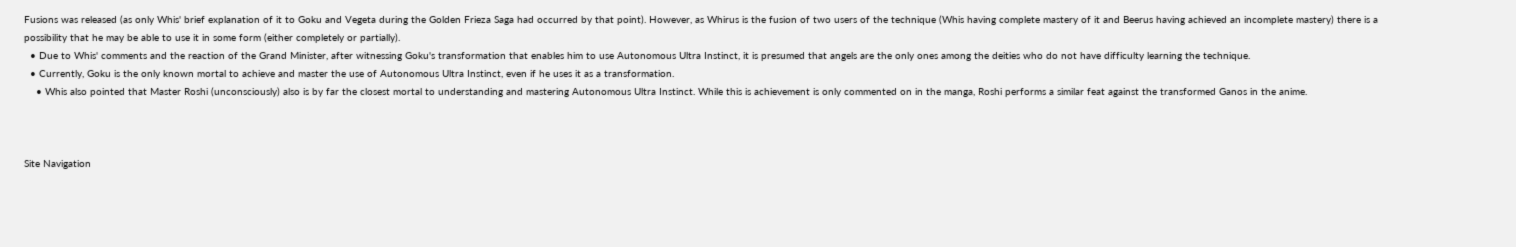Fusions was released (as only Whis' brief explanation of it to Goku and Vegeta during the Golden Frieza Saga had occurred by that point). However, as Whirus is the fusion of two users of the technique (Whis having complete mastery of it and Beerus having achieved an incomplete mastery) there is a possibility that he may be able to use it in some form (either completely or partially).
  • Due to Whis' comments and the reaction of the Grand Minister, after witnessing Goku's transformation that enables him to use Autonomous Ultra Instinct, it is presumed that angels are the only ones among the deities who do not have difficulty learning the technique.
  • Currently, Goku is the only known mortal to achieve and master the use of Autonomous Ultra Instinct, even if he uses it as a transformation.
    • Whis also pointed that Master Roshi (unconsciously) also is by far the closest mortal to understanding and mastering Autonomous Ultra Instinct. While this is achievement is only commented on in the manga, Roshi performs a similar feat against the transformed Ganos in the anime.



Site Navigation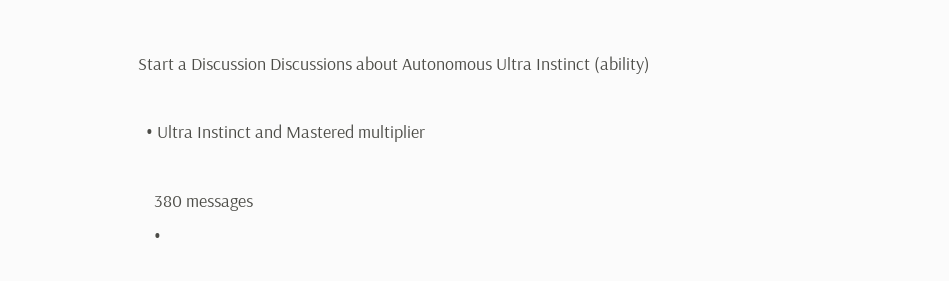Start a Discussion Discussions about Autonomous Ultra Instinct (ability)

  • Ultra Instinct and Mastered multiplier

    380 messages
    •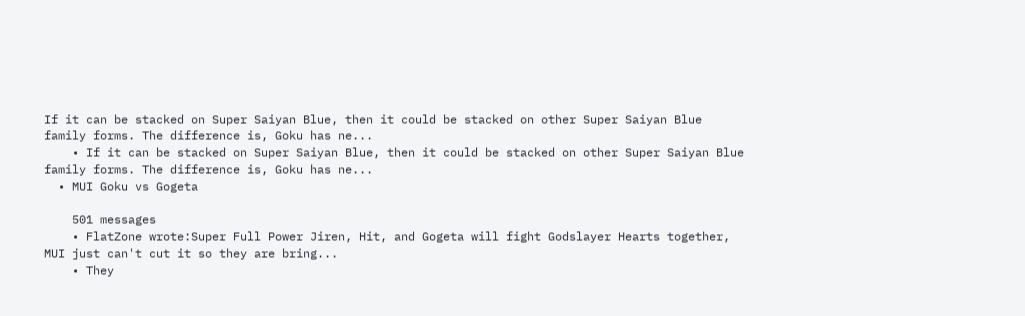If it can be stacked on Super Saiyan Blue, then it could be stacked on other Super Saiyan Blue family forms. The difference is, Goku has ne...
    • If it can be stacked on Super Saiyan Blue, then it could be stacked on other Super Saiyan Blue family forms. The difference is, Goku has ne...
  • MUI Goku vs Gogeta

    501 messages
    • FlatZone wrote:Super Full Power Jiren, Hit, and Gogeta will fight Godslayer Hearts together, MUI just can't cut it so they are bring...
    • They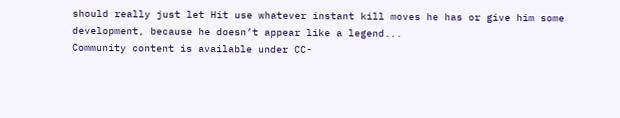should really just let Hit use whatever instant kill moves he has or give him some development, because he doesn’t appear like a legend...
Community content is available under CC-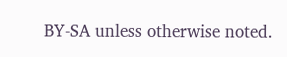BY-SA unless otherwise noted.